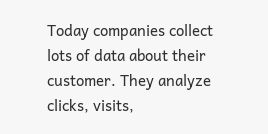Today companies collect lots of data about their customer. They analyze clicks, visits,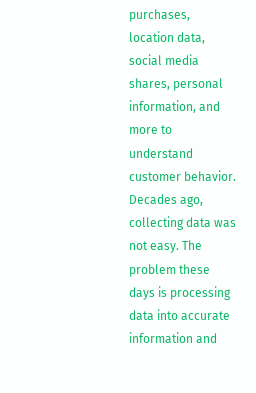purchases, location data, social media shares, personal information, and more to understand customer behavior. Decades ago, collecting data was not easy. The problem these days is processing data into accurate information and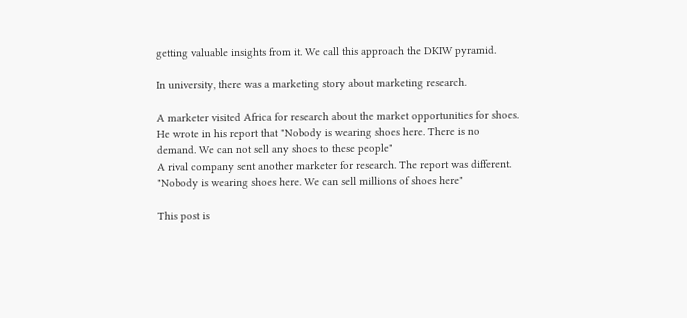getting valuable insights from it. We call this approach the DKIW pyramid.

In university, there was a marketing story about marketing research.

A marketer visited Africa for research about the market opportunities for shoes. He wrote in his report that "Nobody is wearing shoes here. There is no demand. We can not sell any shoes to these people"
A rival company sent another marketer for research. The report was different. "Nobody is wearing shoes here. We can sell millions of shoes here"

This post is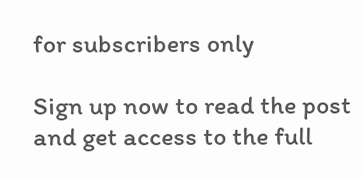for subscribers only

Sign up now to read the post and get access to the full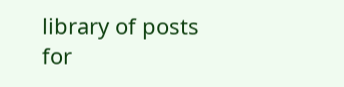library of posts for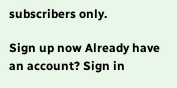subscribers only.

Sign up now Already have an account? Sign in